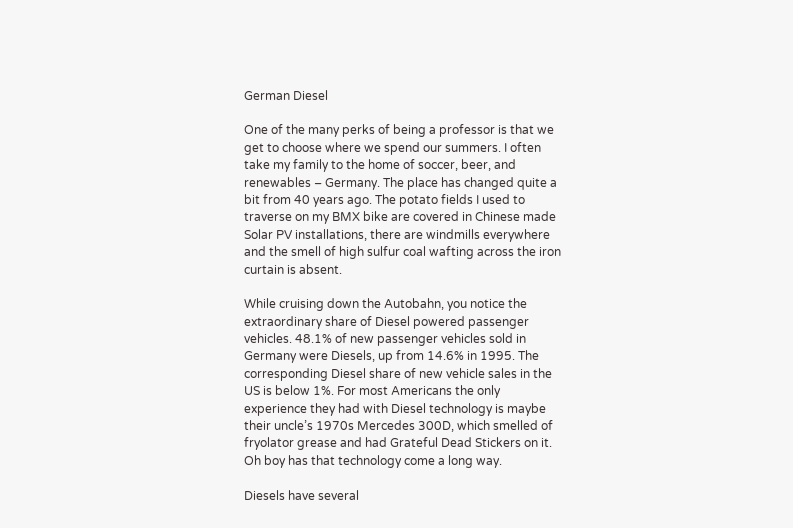German Diesel

One of the many perks of being a professor is that we get to choose where we spend our summers. I often take my family to the home of soccer, beer, and renewables – Germany. The place has changed quite a bit from 40 years ago. The potato fields I used to traverse on my BMX bike are covered in Chinese made Solar PV installations, there are windmills everywhere and the smell of high sulfur coal wafting across the iron curtain is absent.

While cruising down the Autobahn, you notice the extraordinary share of Diesel powered passenger vehicles. 48.1% of new passenger vehicles sold in Germany were Diesels, up from 14.6% in 1995. The corresponding Diesel share of new vehicle sales in the US is below 1%. For most Americans the only experience they had with Diesel technology is maybe their uncle’s 1970s Mercedes 300D, which smelled of fryolator grease and had Grateful Dead Stickers on it. Oh boy has that technology come a long way.

Diesels have several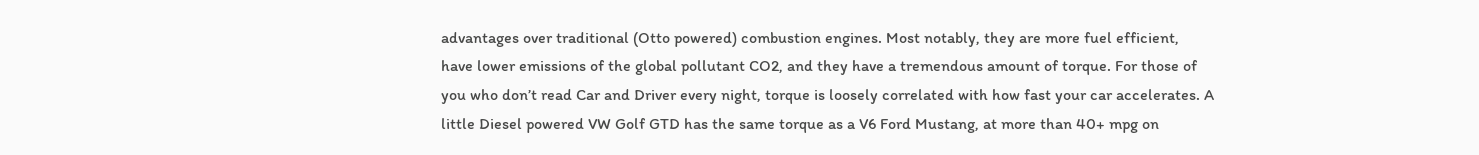advantages over traditional (Otto powered) combustion engines. Most notably, they are more fuel efficient, have lower emissions of the global pollutant CO2, and they have a tremendous amount of torque. For those of you who don’t read Car and Driver every night, torque is loosely correlated with how fast your car accelerates. A little Diesel powered VW Golf GTD has the same torque as a V6 Ford Mustang, at more than 40+ mpg on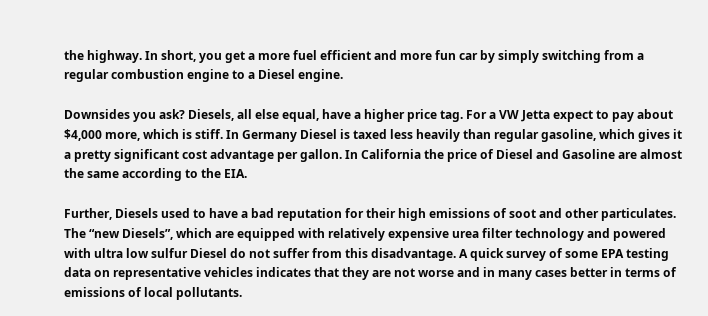the highway. In short, you get a more fuel efficient and more fun car by simply switching from a regular combustion engine to a Diesel engine.

Downsides you ask? Diesels, all else equal, have a higher price tag. For a VW Jetta expect to pay about $4,000 more, which is stiff. In Germany Diesel is taxed less heavily than regular gasoline, which gives it a pretty significant cost advantage per gallon. In California the price of Diesel and Gasoline are almost the same according to the EIA.

Further, Diesels used to have a bad reputation for their high emissions of soot and other particulates. The “new Diesels”, which are equipped with relatively expensive urea filter technology and powered with ultra low sulfur Diesel do not suffer from this disadvantage. A quick survey of some EPA testing data on representative vehicles indicates that they are not worse and in many cases better in terms of emissions of local pollutants.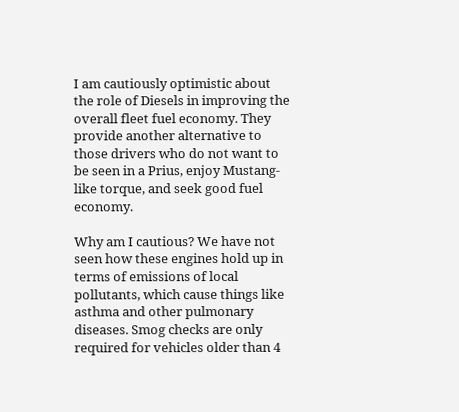I am cautiously optimistic about the role of Diesels in improving the overall fleet fuel economy. They provide another alternative to those drivers who do not want to be seen in a Prius, enjoy Mustang-like torque, and seek good fuel economy.

Why am I cautious? We have not seen how these engines hold up in terms of emissions of local pollutants, which cause things like asthma and other pulmonary diseases. Smog checks are only required for vehicles older than 4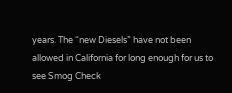years. The “new Diesels” have not been allowed in California for long enough for us to see Smog Check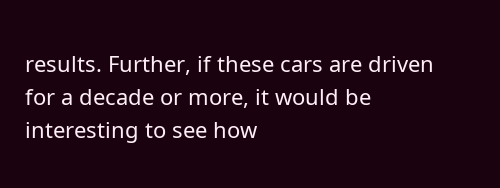results. Further, if these cars are driven for a decade or more, it would be interesting to see how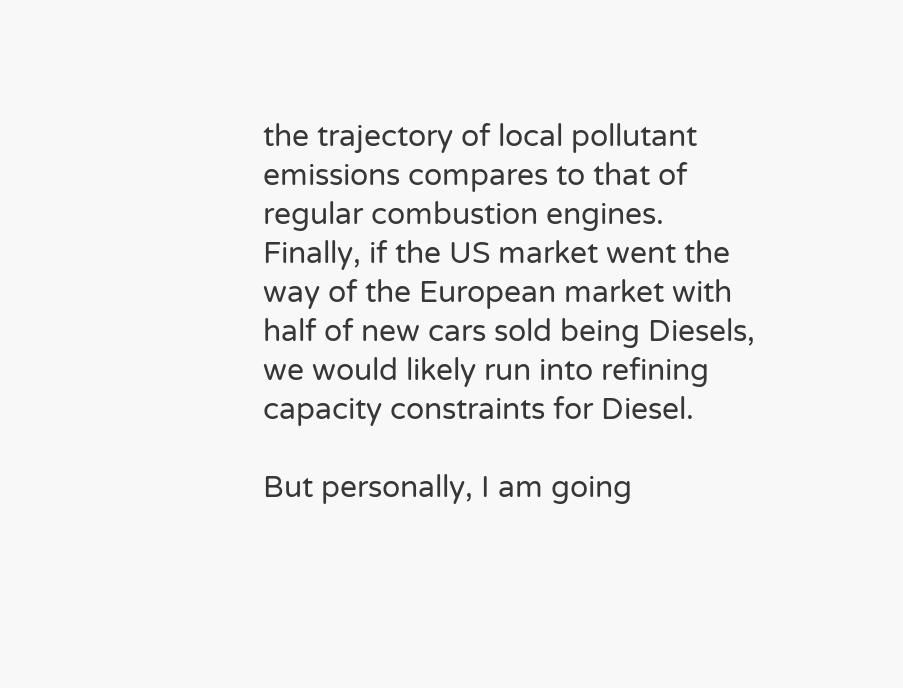the trajectory of local pollutant emissions compares to that of regular combustion engines. Finally, if the US market went the way of the European market with half of new cars sold being Diesels, we would likely run into refining capacity constraints for Diesel.

But personally, I am going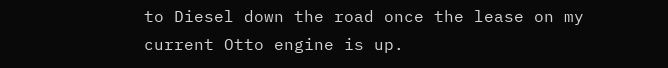to Diesel down the road once the lease on my current Otto engine is up.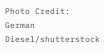Photo Credit: German Diesel/shutterstock